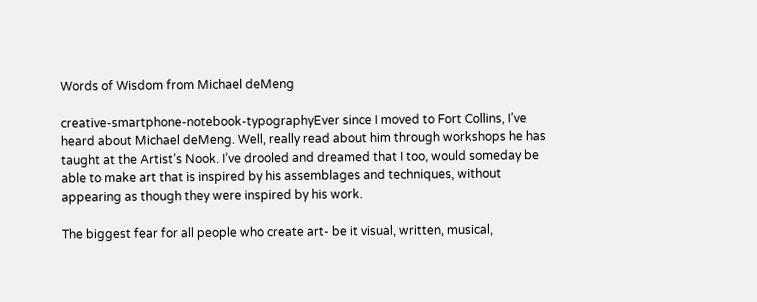Words of Wisdom from Michael deMeng

creative-smartphone-notebook-typographyEver since I moved to Fort Collins, I’ve heard about Michael deMeng. Well, really read about him through workshops he has taught at the Artist’s Nook. I’ve drooled and dreamed that I too, would someday be able to make art that is inspired by his assemblages and techniques, without appearing as though they were inspired by his work.

The biggest fear for all people who create art- be it visual, written, musical,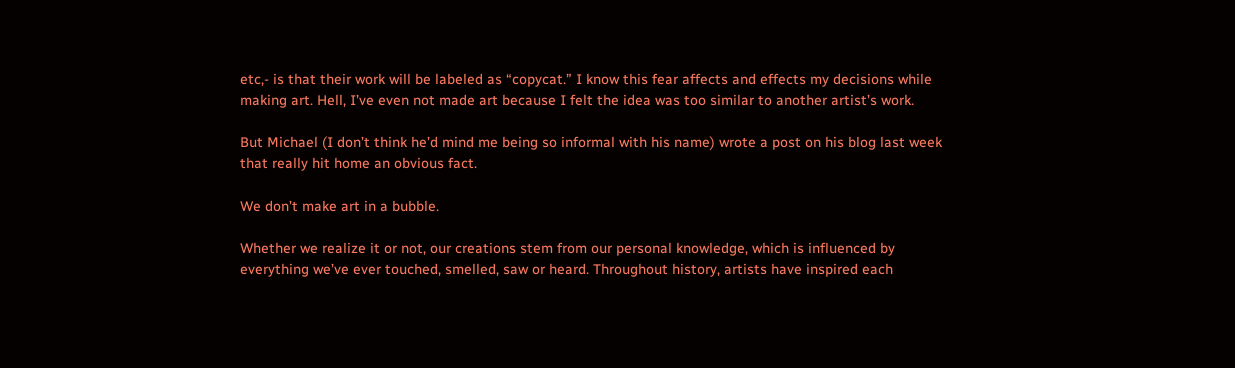etc,- is that their work will be labeled as “copycat.” I know this fear affects and effects my decisions while making art. Hell, I’ve even not made art because I felt the idea was too similar to another artist’s work.

But Michael (I don’t think he’d mind me being so informal with his name) wrote a post on his blog last week that really hit home an obvious fact.

We don’t make art in a bubble.

Whether we realize it or not, our creations stem from our personal knowledge, which is influenced by everything we’ve ever touched, smelled, saw or heard. Throughout history, artists have inspired each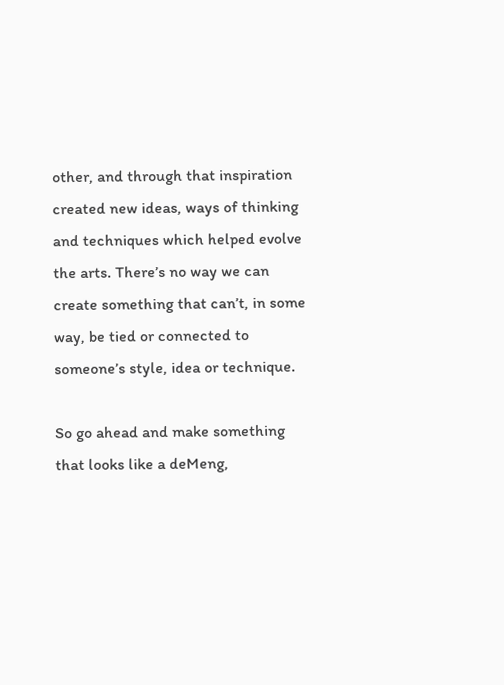other, and through that inspiration created new ideas, ways of thinking and techniques which helped evolve the arts. There’s no way we can create something that can’t, in some way, be tied or connected to someone’s style, idea or technique.

So go ahead and make something that looks like a deMeng,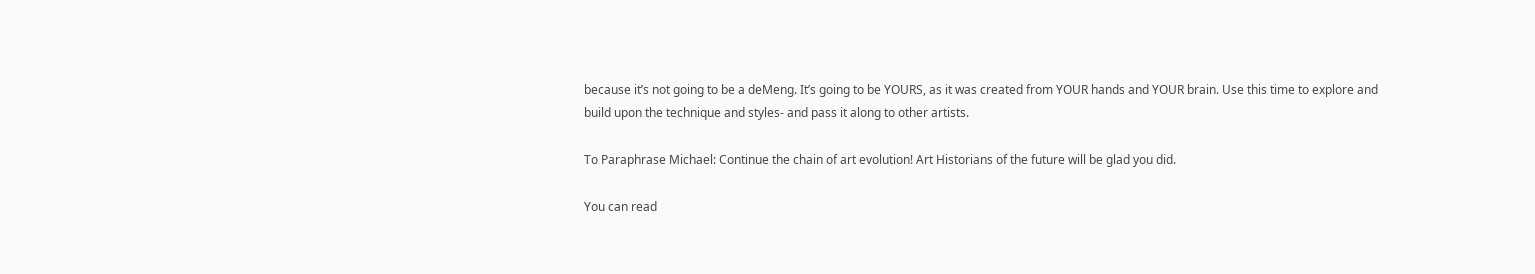because it’s not going to be a deMeng. It’s going to be YOURS, as it was created from YOUR hands and YOUR brain. Use this time to explore and build upon the technique and styles- and pass it along to other artists.

To Paraphrase Michael: Continue the chain of art evolution! Art Historians of the future will be glad you did.

You can read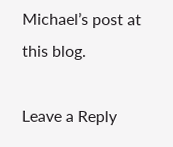Michael’s post at this blog.

Leave a Reply